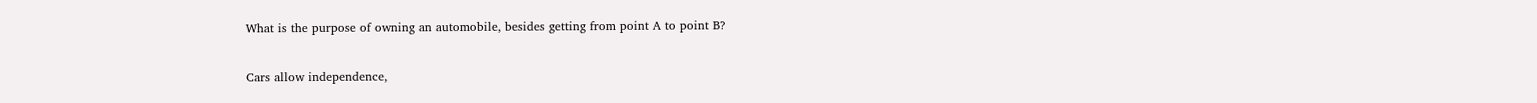What is the purpose of owning an automobile, besides getting from point A to point B?

Cars allow independence,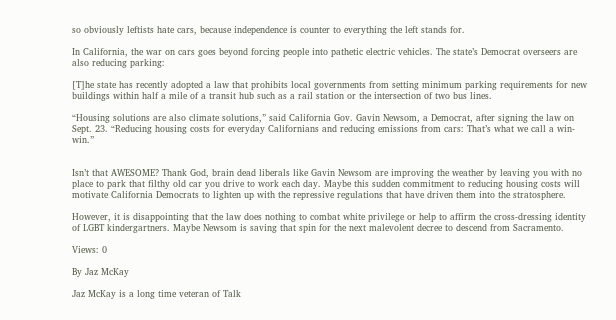so obviously leftists hate cars, because independence is counter to everything the left stands for.

In California, the war on cars goes beyond forcing people into pathetic electric vehicles. The state’s Democrat overseers are also reducing parking:

[T]he state has recently adopted a law that prohibits local governments from setting minimum parking requirements for new buildings within half a mile of a transit hub such as a rail station or the intersection of two bus lines.

“Housing solutions are also climate solutions,” said California Gov. Gavin Newsom, a Democrat, after signing the law on Sept. 23. “Reducing housing costs for everyday Californians and reducing emissions from cars: That’s what we call a win-win.”


Isn’t that AWESOME? Thank God, brain dead liberals like Gavin Newsom are improving the weather by leaving you with no place to park that filthy old car you drive to work each day. Maybe this sudden commitment to reducing housing costs will motivate California Democrats to lighten up with the repressive regulations that have driven them into the stratosphere.

However, it is disappointing that the law does nothing to combat white privilege or help to affirm the cross-dressing identity of LGBT kindergartners. Maybe Newsom is saving that spin for the next malevolent decree to descend from Sacramento.

Views: 0

By Jaz McKay

Jaz McKay is a long time veteran of Talk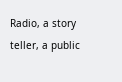Radio, a story teller, a public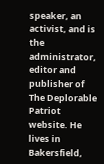speaker, an activist, and is the administrator, editor and publisher of The Deplorable Patriot website. He lives in Bakersfield,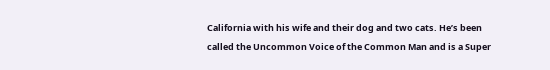California with his wife and their dog and two cats. He’s been called the Uncommon Voice of the Common Man and is a Super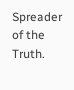Spreader of the Truth.